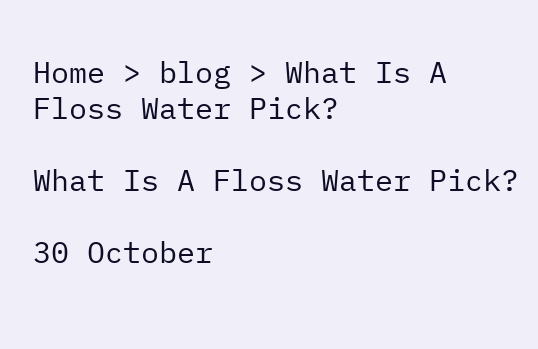Home > blog > What Is A Floss Water Pick?

What Is A Floss Water Pick?

30 October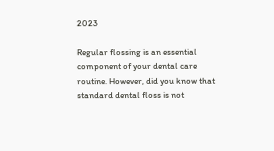2023

Regular flossing is an essential component of your dental care routine. However, did you know that standard dental floss is not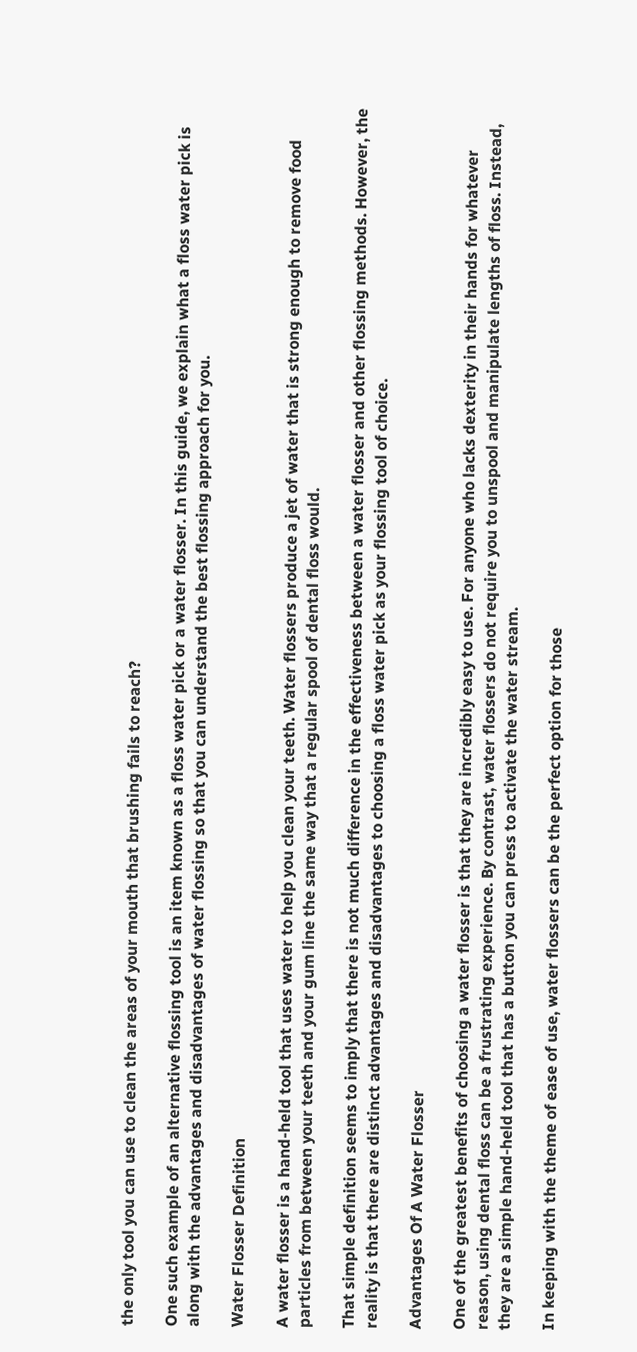the only tool you can use to clean the areas of your mouth that brushing fails to reach?

One such example of an alternative flossing tool is an item known as a floss water pick or a water flosser. In this guide, we explain what a floss water pick is along with the advantages and disadvantages of water flossing so that you can understand the best flossing approach for you.

Water Flosser Definition

A water flosser is a hand-held tool that uses water to help you clean your teeth. Water flossers produce a jet of water that is strong enough to remove food particles from between your teeth and your gum line the same way that a regular spool of dental floss would.

That simple definition seems to imply that there is not much difference in the effectiveness between a water flosser and other flossing methods. However, the reality is that there are distinct advantages and disadvantages to choosing a floss water pick as your flossing tool of choice.

Advantages Of A Water Flosser

One of the greatest benefits of choosing a water flosser is that they are incredibly easy to use. For anyone who lacks dexterity in their hands for whatever reason, using dental floss can be a frustrating experience. By contrast, water flossers do not require you to unspool and manipulate lengths of floss. Instead, they are a simple hand-held tool that has a button you can press to activate the water stream.

In keeping with the theme of ease of use, water flossers can be the perfect option for those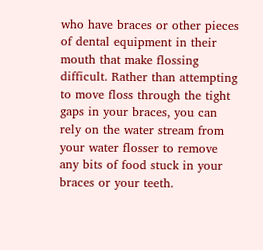who have braces or other pieces of dental equipment in their mouth that make flossing difficult. Rather than attempting to move floss through the tight gaps in your braces, you can rely on the water stream from your water flosser to remove any bits of food stuck in your braces or your teeth.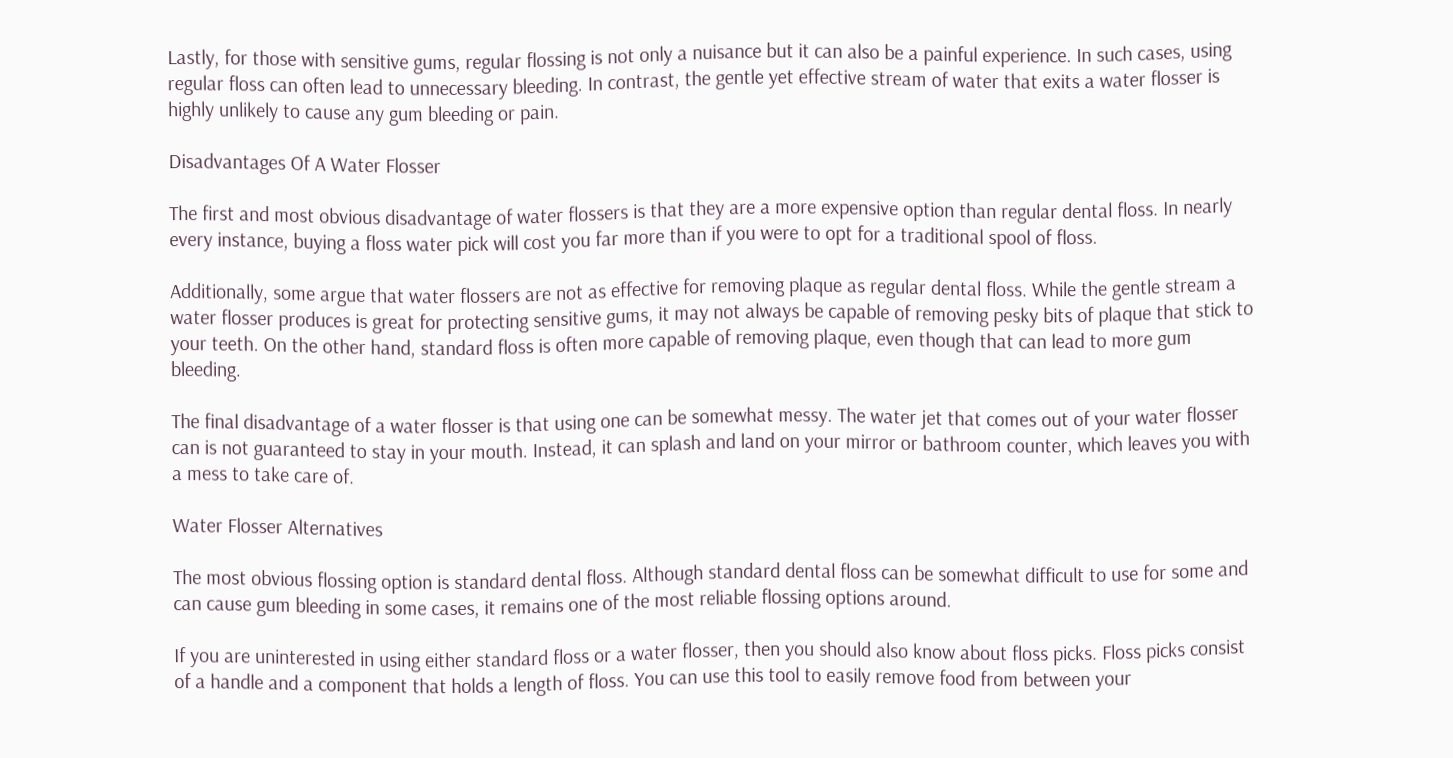Lastly, for those with sensitive gums, regular flossing is not only a nuisance but it can also be a painful experience. In such cases, using regular floss can often lead to unnecessary bleeding. In contrast, the gentle yet effective stream of water that exits a water flosser is highly unlikely to cause any gum bleeding or pain.

Disadvantages Of A Water Flosser

The first and most obvious disadvantage of water flossers is that they are a more expensive option than regular dental floss. In nearly every instance, buying a floss water pick will cost you far more than if you were to opt for a traditional spool of floss.

Additionally, some argue that water flossers are not as effective for removing plaque as regular dental floss. While the gentle stream a water flosser produces is great for protecting sensitive gums, it may not always be capable of removing pesky bits of plaque that stick to your teeth. On the other hand, standard floss is often more capable of removing plaque, even though that can lead to more gum bleeding.

The final disadvantage of a water flosser is that using one can be somewhat messy. The water jet that comes out of your water flosser can is not guaranteed to stay in your mouth. Instead, it can splash and land on your mirror or bathroom counter, which leaves you with a mess to take care of.

Water Flosser Alternatives

The most obvious flossing option is standard dental floss. Although standard dental floss can be somewhat difficult to use for some and can cause gum bleeding in some cases, it remains one of the most reliable flossing options around.

If you are uninterested in using either standard floss or a water flosser, then you should also know about floss picks. Floss picks consist of a handle and a component that holds a length of floss. You can use this tool to easily remove food from between your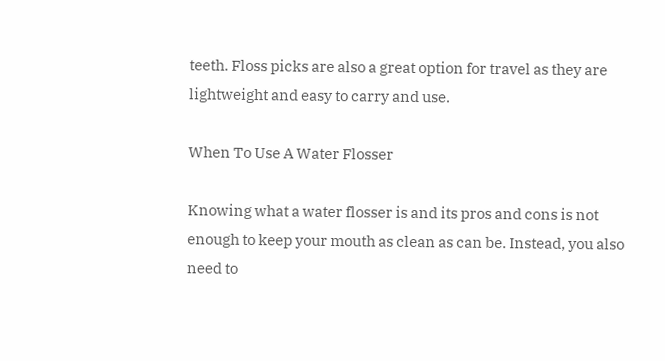teeth. Floss picks are also a great option for travel as they are lightweight and easy to carry and use.

When To Use A Water Flosser

Knowing what a water flosser is and its pros and cons is not enough to keep your mouth as clean as can be. Instead, you also need to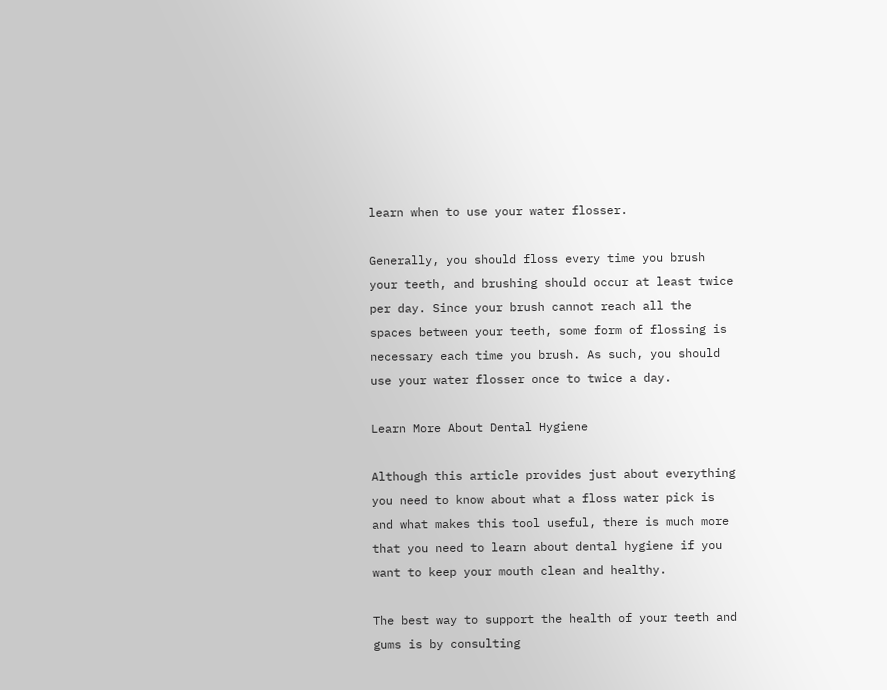learn when to use your water flosser.

Generally, you should floss every time you brush your teeth, and brushing should occur at least twice per day. Since your brush cannot reach all the spaces between your teeth, some form of flossing is necessary each time you brush. As such, you should use your water flosser once to twice a day.

Learn More About Dental Hygiene

Although this article provides just about everything you need to know about what a floss water pick is and what makes this tool useful, there is much more that you need to learn about dental hygiene if you want to keep your mouth clean and healthy.

The best way to support the health of your teeth and gums is by consulting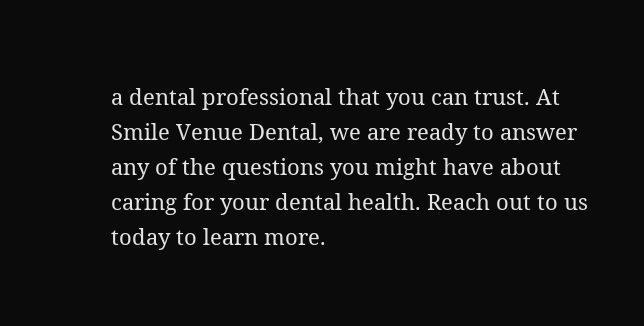a dental professional that you can trust. At Smile Venue Dental, we are ready to answer any of the questions you might have about caring for your dental health. Reach out to us today to learn more.